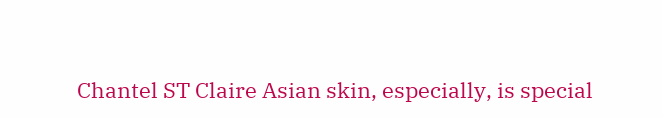Chantel ST Claire Asian skin, especially, is special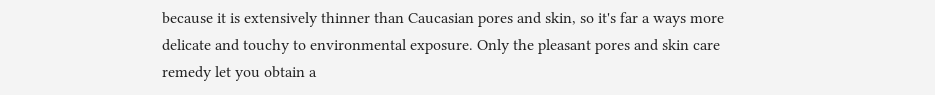because it is extensively thinner than Caucasian pores and skin, so it's far a ways more delicate and touchy to environmental exposure. Only the pleasant pores and skin care remedy let you obtain a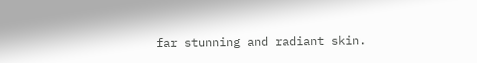far stunning and radiant skin.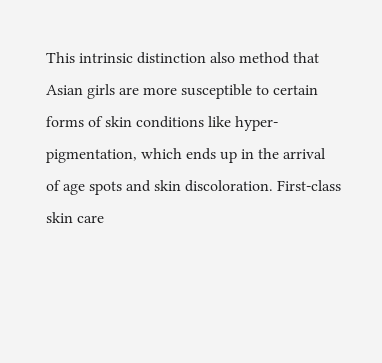This intrinsic distinction also method that Asian girls are more susceptible to certain forms of skin conditions like hyper-pigmentation, which ends up in the arrival of age spots and skin discoloration. First-class skin care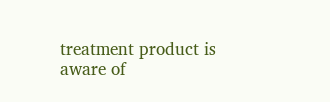treatment product is aware of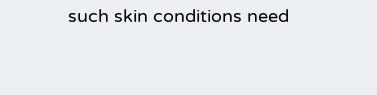such skin conditions need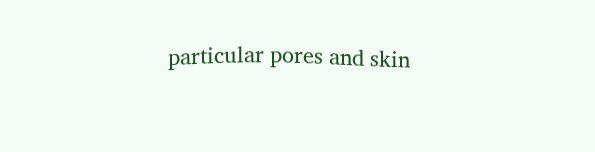particular pores and skin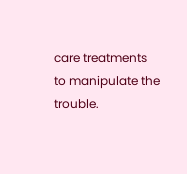care treatments to manipulate the trouble.